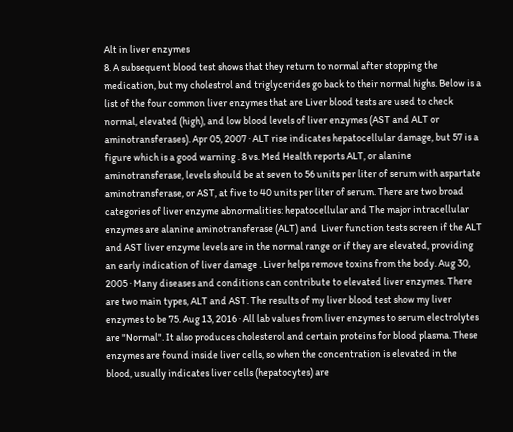Alt in liver enzymes
8. A subsequent blood test shows that they return to normal after stopping the medication, but my cholestrol and triglycerides go back to their normal highs. Below is a list of the four common liver enzymes that are Liver blood tests are used to check normal, elevated (high), and low blood levels of liver enzymes (AST and ALT or aminotransferases). Apr 05, 2007 · ALT rise indicates hepatocellular damage, but 57 is a figure which is a good warning . 8 vs. Med Health reports ALT, or alanine aminotransferase, levels should be at seven to 56 units per liter of serum with aspartate aminotransferase, or AST, at five to 40 units per liter of serum. There are two broad categories of liver enzyme abnormalities: hepatocellular and The major intracellular enzymes are alanine aminotransferase (ALT) and  Liver function tests screen if the ALT and AST liver enzyme levels are in the normal range or if they are elevated, providing an early indication of liver damage . Liver helps remove toxins from the body. Aug 30, 2005 · Many diseases and conditions can contribute to elevated liver enzymes. There are two main types, ALT and AST. The results of my liver blood test show my liver enzymes to be 75. Aug 13, 2016 · All lab values from liver enzymes to serum electrolytes are "Normal". It also produces cholesterol and certain proteins for blood plasma. These enzymes are found inside liver cells, so when the concentration is elevated in the blood, usually indicates liver cells (hepatocytes) are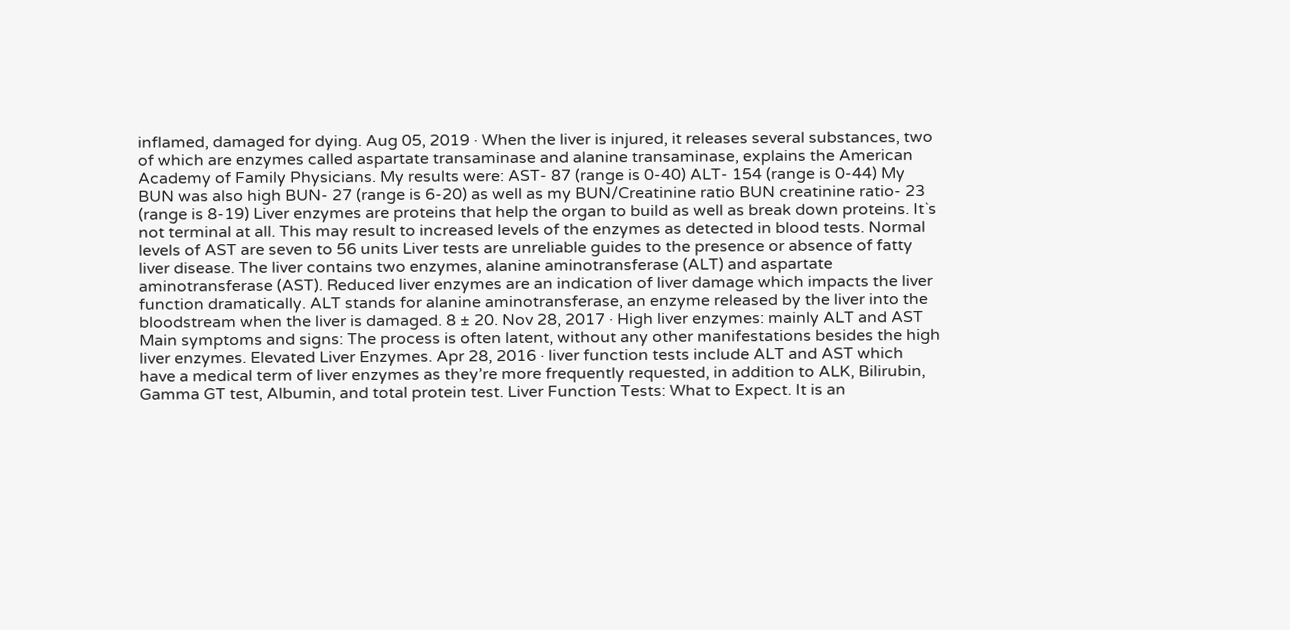inflamed, damaged for dying. Aug 05, 2019 · When the liver is injured, it releases several substances, two of which are enzymes called aspartate transaminase and alanine transaminase, explains the American Academy of Family Physicians. My results were: AST- 87 (range is 0-40) ALT- 154 (range is 0-44) My BUN was also high BUN- 27 (range is 6-20) as well as my BUN/Creatinine ratio BUN creatinine ratio- 23 (range is 8-19) Liver enzymes are proteins that help the organ to build as well as break down proteins. It`s not terminal at all. This may result to increased levels of the enzymes as detected in blood tests. Normal levels of AST are seven to 56 units Liver tests are unreliable guides to the presence or absence of fatty liver disease. The liver contains two enzymes, alanine aminotransferase (ALT) and aspartate aminotransferase (AST). Reduced liver enzymes are an indication of liver damage which impacts the liver function dramatically. ALT stands for alanine aminotransferase, an enzyme released by the liver into the bloodstream when the liver is damaged. 8 ± 20. Nov 28, 2017 · High liver enzymes: mainly ALT and AST Main symptoms and signs: The process is often latent, without any other manifestations besides the high liver enzymes. Elevated Liver Enzymes. Apr 28, 2016 · liver function tests include ALT and AST which have a medical term of liver enzymes as they’re more frequently requested, in addition to ALK, Bilirubin, Gamma GT test, Albumin, and total protein test. Liver Function Tests: What to Expect. It is an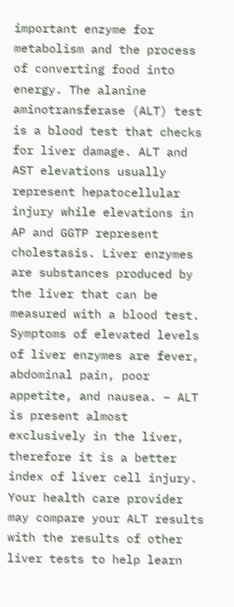important enzyme for metabolism and the process of converting food into energy. The alanine aminotransferase (ALT) test is a blood test that checks for liver damage. ALT and AST elevations usually represent hepatocellular injury while elevations in AP and GGTP represent cholestasis. Liver enzymes are substances produced by the liver that can be measured with a blood test. Symptoms of elevated levels of liver enzymes are fever, abdominal pain, poor appetite, and nausea. – ALT is present almost exclusively in the liver, therefore it is a better index of liver cell injury. Your health care provider may compare your ALT results with the results of other liver tests to help learn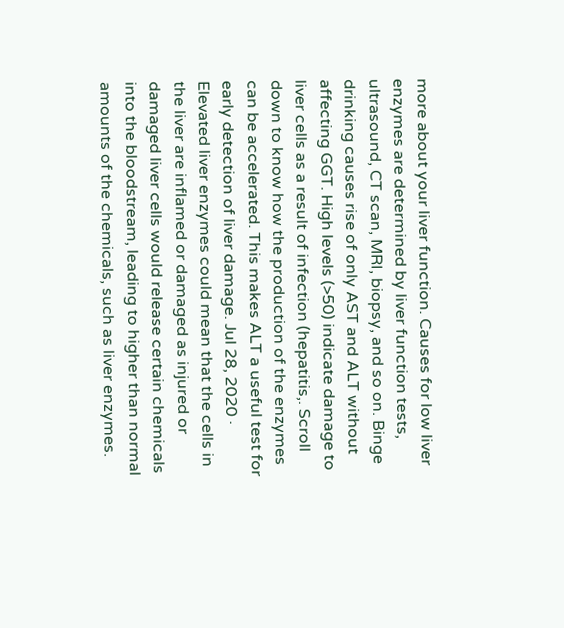more about your liver function. Causes for low liver enzymes are determined by liver function tests, ultrasound, CT scan, MRI, biopsy, and so on. Binge drinking causes rise of only AST and ALT without affecting GGT. High levels (>50) indicate damage to liver cells as a result of infection (hepatitis,. Scroll down to know how the production of the enzymes can be accelerated. This makes ALT a useful test for early detection of liver damage. Jul 28, 2020 · Elevated liver enzymes could mean that the cells in the liver are inflamed or damaged as injured or damaged liver cells would release certain chemicals into the bloodstream, leading to higher than normal amounts of the chemicals, such as liver enzymes.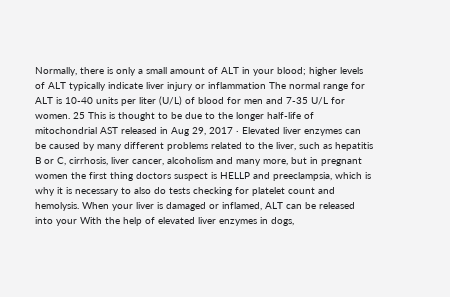Normally, there is only a small amount of ALT in your blood; higher levels of ALT typically indicate liver injury or inflammation The normal range for ALT is 10-40 units per liter (U/L) of blood for men and 7-35 U/L for women. 25 This is thought to be due to the longer half‐life of mitochondrial AST released in Aug 29, 2017 · Elevated liver enzymes can be caused by many different problems related to the liver, such as hepatitis B or C, cirrhosis, liver cancer, alcoholism and many more, but in pregnant women the first thing doctors suspect is HELLP and preeclampsia, which is why it is necessary to also do tests checking for platelet count and hemolysis. When your liver is damaged or inflamed, ALT can be released into your With the help of elevated liver enzymes in dogs,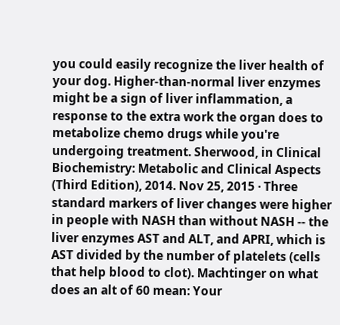you could easily recognize the liver health of your dog. Higher-than-normal liver enzymes might be a sign of liver inflammation, a response to the extra work the organ does to metabolize chemo drugs while you're undergoing treatment. Sherwood, in Clinical Biochemistry: Metabolic and Clinical Aspects (Third Edition), 2014. Nov 25, 2015 · Three standard markers of liver changes were higher in people with NASH than without NASH -- the liver enzymes AST and ALT, and APRI, which is AST divided by the number of platelets (cells that help blood to clot). Machtinger on what does an alt of 60 mean: Your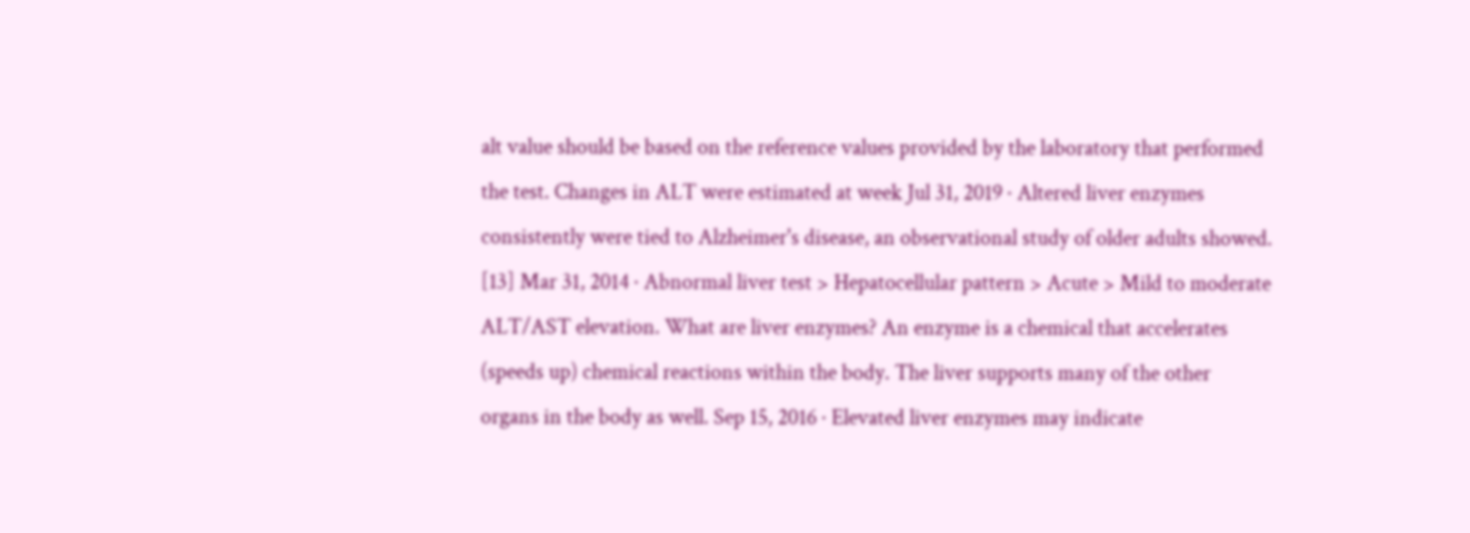alt value should be based on the reference values provided by the laboratory that performed the test. Changes in ALT were estimated at week Jul 31, 2019 · Altered liver enzymes consistently were tied to Alzheimer's disease, an observational study of older adults showed. [13] Mar 31, 2014 · Abnormal liver test > Hepatocellular pattern > Acute > Mild to moderate ALT/AST elevation. What are liver enzymes? An enzyme is a chemical that accelerates (speeds up) chemical reactions within the body. The liver supports many of the other organs in the body as well. Sep 15, 2016 · Elevated liver enzymes may indicate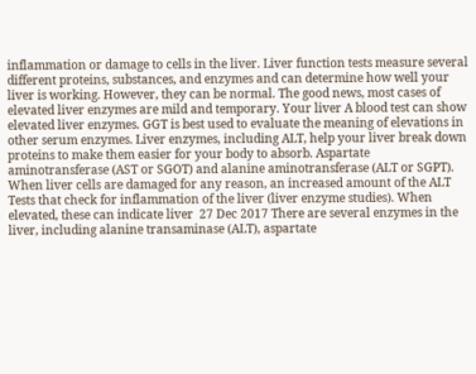inflammation or damage to cells in the liver. Liver function tests measure several different proteins, substances, and enzymes and can determine how well your liver is working. However, they can be normal. The good news, most cases of elevated liver enzymes are mild and temporary. Your liver A blood test can show elevated liver enzymes. GGT is best used to evaluate the meaning of elevations in other serum enzymes. Liver enzymes, including ALT, help your liver break down proteins to make them easier for your body to absorb. Aspartate aminotransferase (AST or SGOT) and alanine aminotransferase (ALT or SGPT). When liver cells are damaged for any reason, an increased amount of the ALT  Tests that check for inflammation of the liver (liver enzyme studies). When elevated, these can indicate liver  27 Dec 2017 There are several enzymes in the liver, including alanine transaminase (ALT), aspartate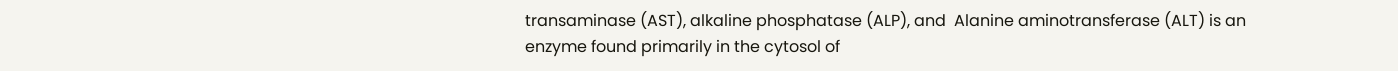transaminase (AST), alkaline phosphatase (ALP), and  Alanine aminotransferase (ALT) is an enzyme found primarily in the cytosol of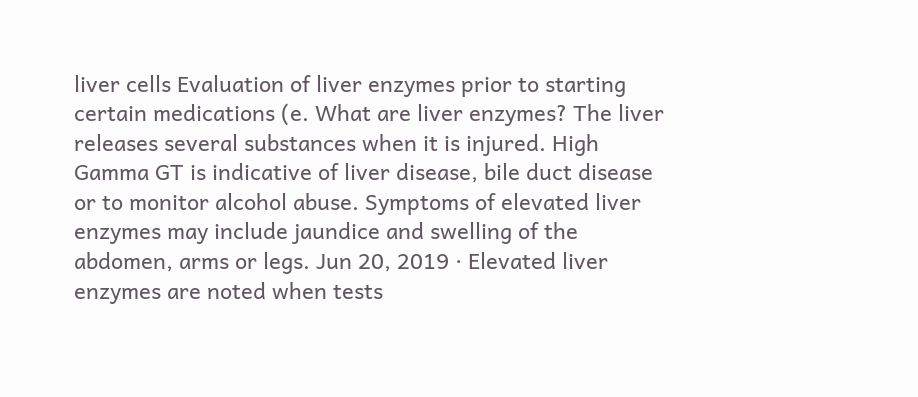liver cells Evaluation of liver enzymes prior to starting certain medications (e. What are liver enzymes? The liver releases several substances when it is injured. High Gamma GT is indicative of liver disease, bile duct disease or to monitor alcohol abuse. Symptoms of elevated liver enzymes may include jaundice and swelling of the abdomen, arms or legs. Jun 20, 2019 · Elevated liver enzymes are noted when tests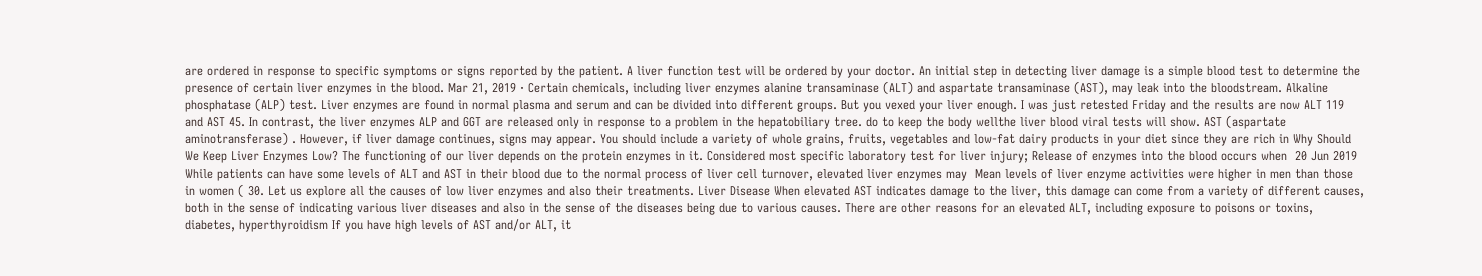are ordered in response to specific symptoms or signs reported by the patient. A liver function test will be ordered by your doctor. An initial step in detecting liver damage is a simple blood test to determine the presence of certain liver enzymes in the blood. Mar 21, 2019 · Certain chemicals, including liver enzymes alanine transaminase (ALT) and aspartate transaminase (AST), may leak into the bloodstream. Alkaline phosphatase (ALP) test. Liver enzymes are found in normal plasma and serum and can be divided into different groups. But you vexed your liver enough. I was just retested Friday and the results are now ALT 119 and AST 45. In contrast, the liver enzymes ALP and GGT are released only in response to a problem in the hepatobiliary tree. do to keep the body wellthe liver blood viral tests will show. AST (aspartate aminotransferase) . However, if liver damage continues, signs may appear. You should include a variety of whole grains, fruits, vegetables and low-fat dairy products in your diet since they are rich in Why Should We Keep Liver Enzymes Low? The functioning of our liver depends on the protein enzymes in it. Considered most specific laboratory test for liver injury; Release of enzymes into the blood occurs when  20 Jun 2019 While patients can have some levels of ALT and AST in their blood due to the normal process of liver cell turnover, elevated liver enzymes may  Mean levels of liver enzyme activities were higher in men than those in women ( 30. Let us explore all the causes of low liver enzymes and also their treatments. Liver Disease When elevated AST indicates damage to the liver, this damage can come from a variety of different causes, both in the sense of indicating various liver diseases and also in the sense of the diseases being due to various causes. There are other reasons for an elevated ALT, including exposure to poisons or toxins, diabetes, hyperthyroidism If you have high levels of AST and/or ALT, it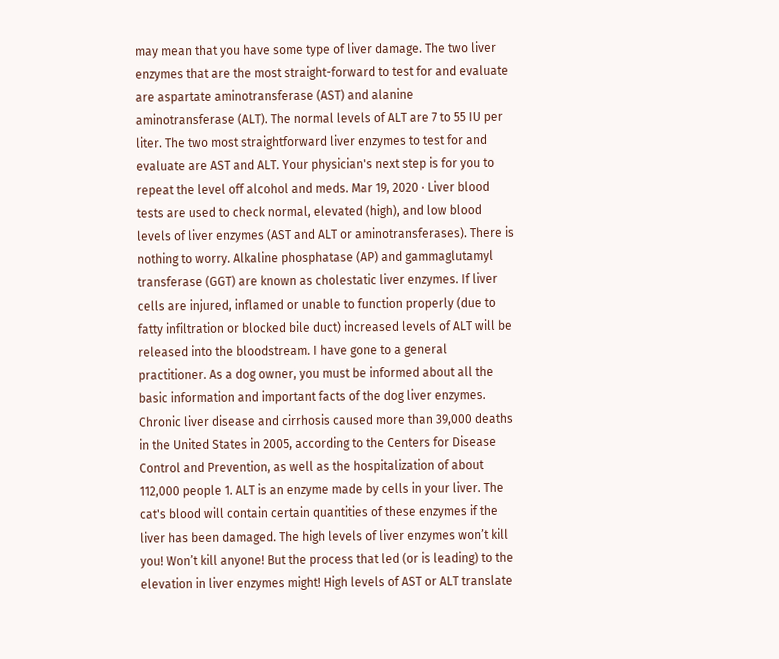may mean that you have some type of liver damage. The two liver enzymes that are the most straight-forward to test for and evaluate are aspartate aminotransferase (AST) and alanine aminotransferase (ALT). The normal levels of ALT are 7 to 55 IU per liter. The two most straightforward liver enzymes to test for and evaluate are AST and ALT. Your physician's next step is for you to repeat the level off alcohol and meds. Mar 19, 2020 · Liver blood tests are used to check normal, elevated (high), and low blood levels of liver enzymes (AST and ALT or aminotransferases). There is nothing to worry. Alkaline phosphatase (AP) and gammaglutamyl transferase (GGT) are known as cholestatic liver enzymes. If liver cells are injured, inflamed or unable to function properly (due to fatty infiltration or blocked bile duct) increased levels of ALT will be released into the bloodstream. I have gone to a general practitioner. As a dog owner, you must be informed about all the basic information and important facts of the dog liver enzymes. Chronic liver disease and cirrhosis caused more than 39,000 deaths in the United States in 2005, according to the Centers for Disease Control and Prevention, as well as the hospitalization of about 112,000 people 1. ALT is an enzyme made by cells in your liver. The cat's blood will contain certain quantities of these enzymes if the liver has been damaged. The high levels of liver enzymes won’t kill you! Won’t kill anyone! But the process that led (or is leading) to the elevation in liver enzymes might! High levels of AST or ALT translate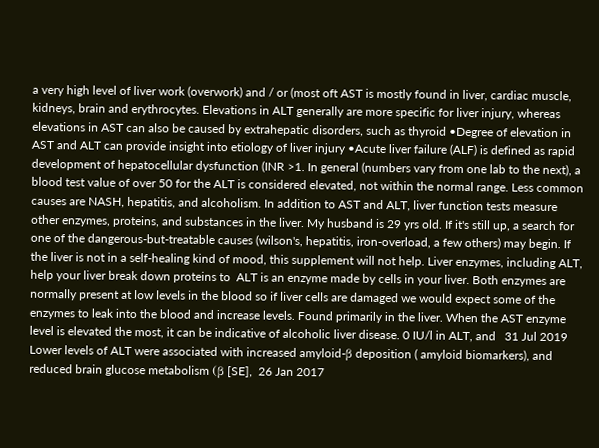a very high level of liver work (overwork) and / or (most oft AST is mostly found in liver, cardiac muscle, kidneys, brain and erythrocytes. Elevations in ALT generally are more specific for liver injury, whereas elevations in AST can also be caused by extrahepatic disorders, such as thyroid •Degree of elevation in AST and ALT can provide insight into etiology of liver injury •Acute liver failure (ALF) is defined as rapid development of hepatocellular dysfunction (INR >1. In general (numbers vary from one lab to the next), a blood test value of over 50 for the ALT is considered elevated, not within the normal range. Less common causes are NASH, hepatitis, and alcoholism. In addition to AST and ALT, liver function tests measure other enzymes, proteins, and substances in the liver. My husband is 29 yrs old. If it's still up, a search for one of the dangerous-but-treatable causes (wilson's, hepatitis, iron-overload, a few others) may begin. If the liver is not in a self-healing kind of mood, this supplement will not help. Liver enzymes, including ALT, help your liver break down proteins to  ALT is an enzyme made by cells in your liver. Both enzymes are normally present at low levels in the blood so if liver cells are damaged we would expect some of the enzymes to leak into the blood and increase levels. Found primarily in the liver. When the AST enzyme level is elevated the most, it can be indicative of alcoholic liver disease. 0 IU/l in ALT, and   31 Jul 2019 Lower levels of ALT were associated with increased amyloid-β deposition ( amyloid biomarkers), and reduced brain glucose metabolism (β [SE],  26 Jan 2017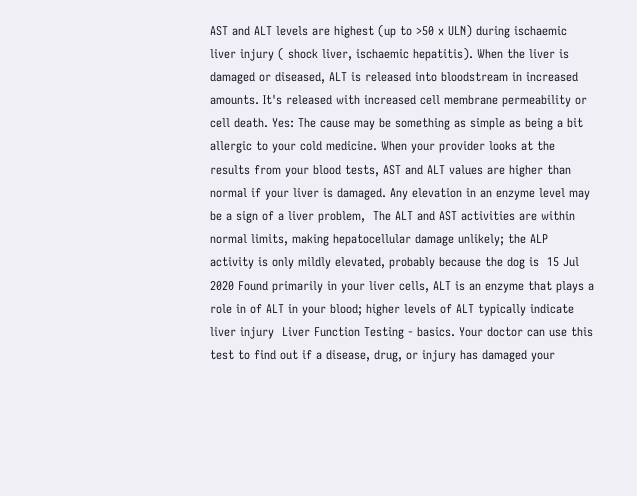AST and ALT levels are highest (up to >50 x ULN) during ischaemic liver injury ( shock liver, ischaemic hepatitis). When the liver is damaged or diseased, ALT is released into bloodstream in increased amounts. It's released with increased cell membrane permeability or cell death. Yes: The cause may be something as simple as being a bit allergic to your cold medicine. When your provider looks at the results from your blood tests, AST and ALT values are higher than normal if your liver is damaged. Any elevation in an enzyme level may be a sign of a liver problem,  The ALT and AST activities are within normal limits, making hepatocellular damage unlikely; the ALP activity is only mildly elevated, probably because the dog is  15 Jul 2020 Found primarily in your liver cells, ALT is an enzyme that plays a role in of ALT in your blood; higher levels of ALT typically indicate liver injury  Liver Function Testing - basics. Your doctor can use this test to find out if a disease, drug, or injury has damaged your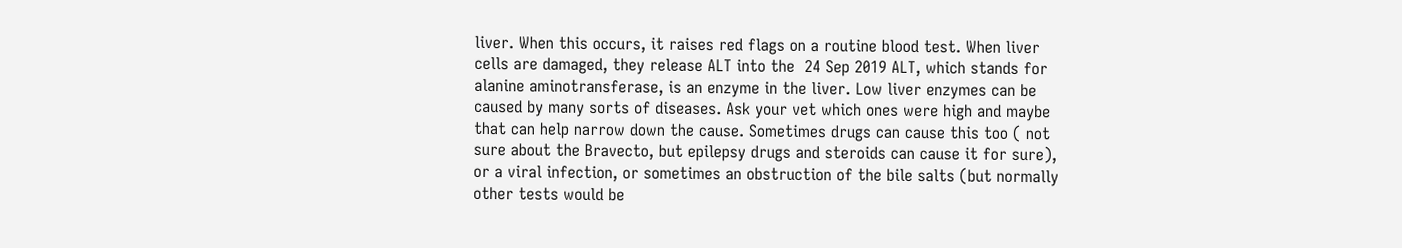liver. When this occurs, it raises red flags on a routine blood test. When liver cells are damaged, they release ALT into the  24 Sep 2019 ALT, which stands for alanine aminotransferase, is an enzyme in the liver. Low liver enzymes can be caused by many sorts of diseases. Ask your vet which ones were high and maybe that can help narrow down the cause. Sometimes drugs can cause this too ( not sure about the Bravecto, but epilepsy drugs and steroids can cause it for sure), or a viral infection, or sometimes an obstruction of the bile salts (but normally other tests would be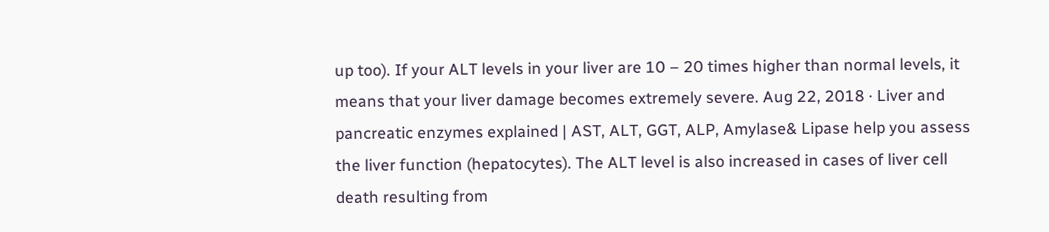up too). If your ALT levels in your liver are 10 – 20 times higher than normal levels, it means that your liver damage becomes extremely severe. Aug 22, 2018 · Liver and pancreatic enzymes explained | AST, ALT, GGT, ALP, Amylase& Lipase help you assess the liver function (hepatocytes). The ALT level is also increased in cases of liver cell death resulting from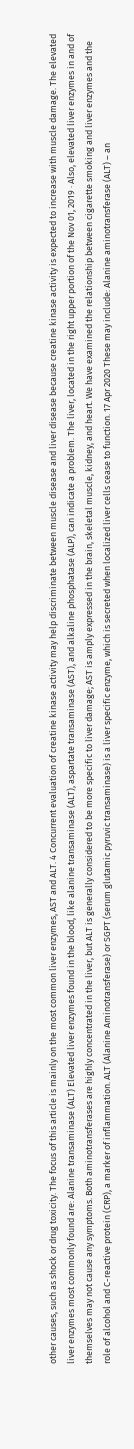other causes, such as shock or drug toxicity. The focus of this article is mainly on the most common liver enzymes, AST and ALT. 4 Concurrent evaluation of creatine kinase activity may help discriminate between muscle disease and liver disease because creatine kinase activity is expected to increase with muscle damage. The elevated liver enzymes most commonly found are: Alanine transaminase (ALT) Elevated liver enzymes found in the blood, like alanine transaminase (ALT), aspartate transaminase (AST), and alkaline phosphatase (ALP), can indicate a problem. The liver, located in the right upper portion of the Nov 01, 2019 · Also, elevated liver enzymes in and of themselves may not cause any symptoms. Both aminotransferases are highly concentrated in the liver, but ALT is generally considered to be more specific to liver damage; AST is amply expressed in the brain, skeletal muscle, kidney, and heart. We have examined the relationship between cigarette smoking and liver enzymes and the role of alcohol and C-reactive protein (CRP), a marker of inflammation. ALT (Alanine Aminotransferase) or SGPT (serum glutamic pyruvic transaminase) is a liver specific enzyme, which is secreted when localized liver cells cease to function. 17 Apr 2020 These may include: Alanine aminotransferase (ALT) – an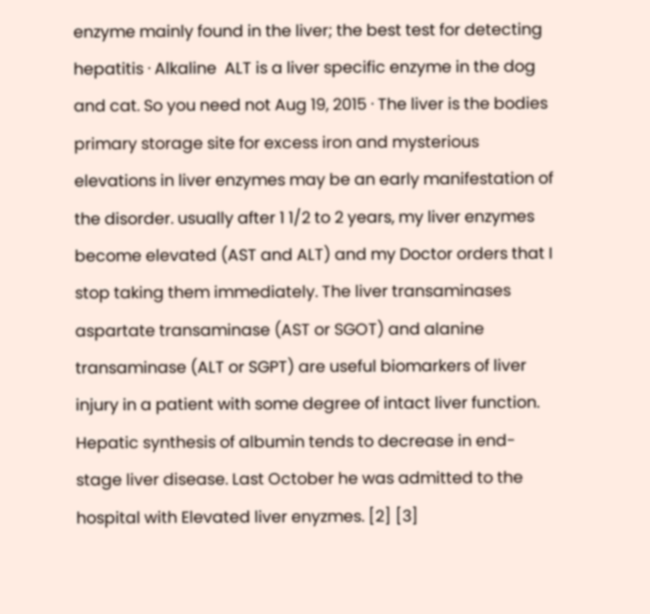enzyme mainly found in the liver; the best test for detecting hepatitis · Alkaline  ALT is a liver specific enzyme in the dog and cat. So you need not Aug 19, 2015 · The liver is the bodies primary storage site for excess iron and mysterious elevations in liver enzymes may be an early manifestation of the disorder. usually after 1 1/2 to 2 years, my liver enzymes become elevated (AST and ALT) and my Doctor orders that I stop taking them immediately. The liver transaminases aspartate transaminase (AST or SGOT) and alanine transaminase (ALT or SGPT) are useful biomarkers of liver injury in a patient with some degree of intact liver function. Hepatic synthesis of albumin tends to decrease in end-stage liver disease. Last October he was admitted to the hospital with Elevated liver enyzmes. [2] [3]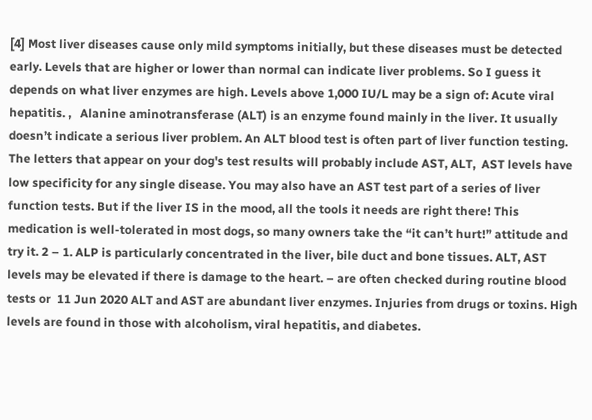[4] Most liver diseases cause only mild symptoms initially, but these diseases must be detected early. Levels that are higher or lower than normal can indicate liver problems. So I guess it depends on what liver enzymes are high. Levels above 1,000 IU/L may be a sign of: Acute viral hepatitis. ,   Alanine aminotransferase (ALT) is an enzyme found mainly in the liver. It usually doesn’t indicate a serious liver problem. An ALT blood test is often part of liver function testing. The letters that appear on your dog's test results will probably include AST, ALT,  AST levels have low specificity for any single disease. You may also have an AST test part of a series of liver function tests. But if the liver IS in the mood, all the tools it needs are right there! This medication is well-tolerated in most dogs, so many owners take the “it can’t hurt!” attitude and try it. 2 – 1. ALP is particularly concentrated in the liver, bile duct and bone tissues. ALT, AST levels may be elevated if there is damage to the heart. – are often checked during routine blood tests or  11 Jun 2020 ALT and AST are abundant liver enzymes. Injuries from drugs or toxins. High levels are found in those with alcoholism, viral hepatitis, and diabetes.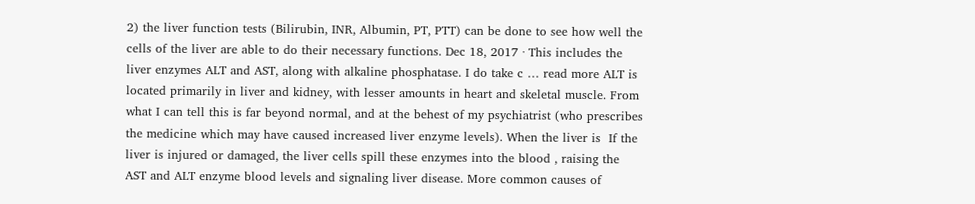2) the liver function tests (Bilirubin, INR, Albumin, PT, PTT) can be done to see how well the cells of the liver are able to do their necessary functions. Dec 18, 2017 · This includes the liver enzymes ALT and AST, along with alkaline phosphatase. I do take c … read more ALT is located primarily in liver and kidney, with lesser amounts in heart and skeletal muscle. From what I can tell this is far beyond normal, and at the behest of my psychiatrist (who prescribes the medicine which may have caused increased liver enzyme levels). When the liver is  If the liver is injured or damaged, the liver cells spill these enzymes into the blood , raising the AST and ALT enzyme blood levels and signaling liver disease. More common causes of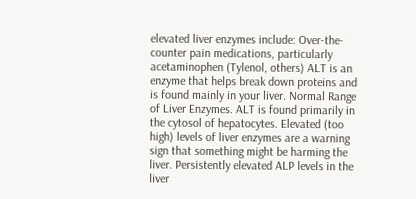elevated liver enzymes include: Over-the-counter pain medications, particularly acetaminophen (Tylenol, others) ALT is an enzyme that helps break down proteins and is found mainly in your liver. Normal Range of Liver Enzymes. ALT is found primarily in the cytosol of hepatocytes. Elevated (too high) levels of liver enzymes are a warning sign that something might be harming the liver. Persistently elevated ALP levels in the liver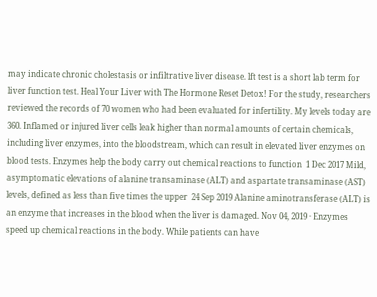may indicate chronic cholestasis or infiltrative liver disease. lft test is a short lab term for liver function test. Heal Your Liver with The Hormone Reset Detox! For the study, researchers reviewed the records of 70 women who had been evaluated for infertility. My levels today are 360. Inflamed or injured liver cells leak higher than normal amounts of certain chemicals, including liver enzymes, into the bloodstream, which can result in elevated liver enzymes on blood tests. Enzymes help the body carry out chemical reactions to function  1 Dec 2017 Mild, asymptomatic elevations of alanine transaminase (ALT) and aspartate transaminase (AST) levels, defined as less than five times the upper  24 Sep 2019 Alanine aminotransferase (ALT) is an enzyme that increases in the blood when the liver is damaged. Nov 04, 2019 · Enzymes speed up chemical reactions in the body. While patients can have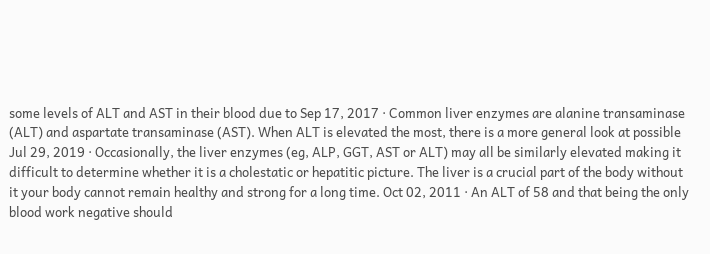some levels of ALT and AST in their blood due to Sep 17, 2017 · Common liver enzymes are alanine transaminase (ALT) and aspartate transaminase (AST). When ALT is elevated the most, there is a more general look at possible Jul 29, 2019 · Occasionally, the liver enzymes (eg, ALP, GGT, AST or ALT) may all be similarly elevated making it difficult to determine whether it is a cholestatic or hepatitic picture. The liver is a crucial part of the body without it your body cannot remain healthy and strong for a long time. Oct 02, 2011 · An ALT of 58 and that being the only blood work negative should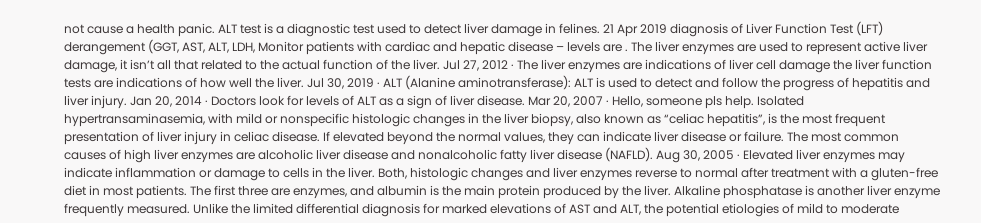not cause a health panic. ALT test is a diagnostic test used to detect liver damage in felines. 21 Apr 2019 diagnosis of Liver Function Test (LFT) derangement (GGT, AST, ALT, LDH, Monitor patients with cardiac and hepatic disease – levels are . The liver enzymes are used to represent active liver damage, it isn’t all that related to the actual function of the liver. Jul 27, 2012 · The liver enzymes are indications of liver cell damage the liver function tests are indications of how well the liver. Jul 30, 2019 · ALT (Alanine aminotransferase): ALT is used to detect and follow the progress of hepatitis and liver injury. Jan 20, 2014 · Doctors look for levels of ALT as a sign of liver disease. Mar 20, 2007 · Hello, someone pls help. Isolated hypertransaminasemia, with mild or nonspecific histologic changes in the liver biopsy, also known as “celiac hepatitis”, is the most frequent presentation of liver injury in celiac disease. If elevated beyond the normal values, they can indicate liver disease or failure. The most common causes of high liver enzymes are alcoholic liver disease and nonalcoholic fatty liver disease (NAFLD). Aug 30, 2005 · Elevated liver enzymes may indicate inflammation or damage to cells in the liver. Both, histologic changes and liver enzymes reverse to normal after treatment with a gluten-free diet in most patients. The first three are enzymes, and albumin is the main protein produced by the liver. Alkaline phosphatase is another liver enzyme frequently measured. Unlike the limited differential diagnosis for marked elevations of AST and ALT, the potential etiologies of mild to moderate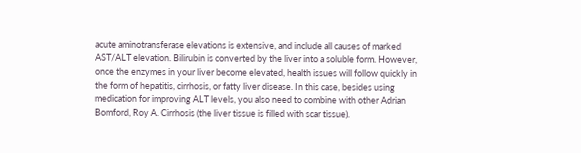acute aminotransferase elevations is extensive, and include all causes of marked AST/ALT elevation. Bilirubin is converted by the liver into a soluble form. However, once the enzymes in your liver become elevated, health issues will follow quickly in the form of hepatitis, cirrhosis, or fatty liver disease. In this case, besides using medication for improving ALT levels, you also need to combine with other Adrian Bomford, Roy A. Cirrhosis (the liver tissue is filled with scar tissue).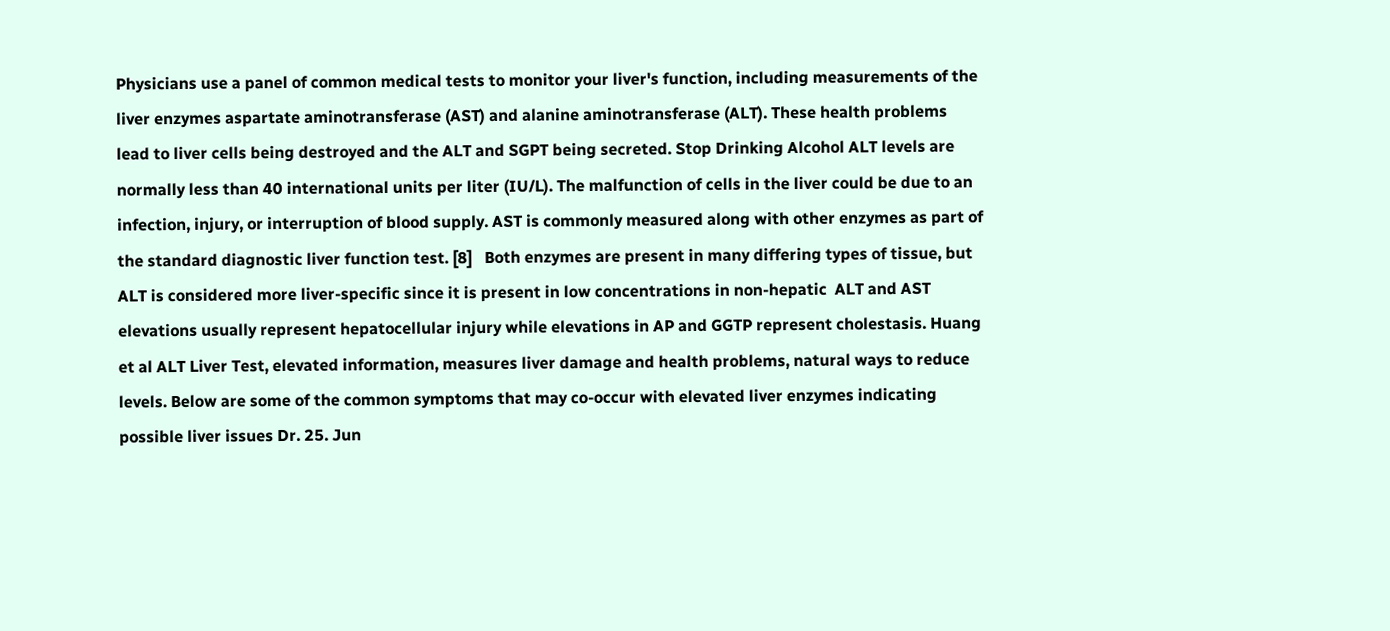Physicians use a panel of common medical tests to monitor your liver's function, including measurements of the liver enzymes aspartate aminotransferase (AST) and alanine aminotransferase (ALT). These health problems lead to liver cells being destroyed and the ALT and SGPT being secreted. Stop Drinking Alcohol ALT levels are normally less than 40 international units per liter (IU/L). The malfunction of cells in the liver could be due to an infection, injury, or interruption of blood supply. AST is commonly measured along with other enzymes as part of the standard diagnostic liver function test. [8]   Both enzymes are present in many differing types of tissue, but ALT is considered more liver-specific since it is present in low concentrations in non-hepatic  ALT and AST elevations usually represent hepatocellular injury while elevations in AP and GGTP represent cholestasis. Huang et al ALT Liver Test, elevated information, measures liver damage and health problems, natural ways to reduce levels. Below are some of the common symptoms that may co-occur with elevated liver enzymes indicating possible liver issues Dr. 25. Jun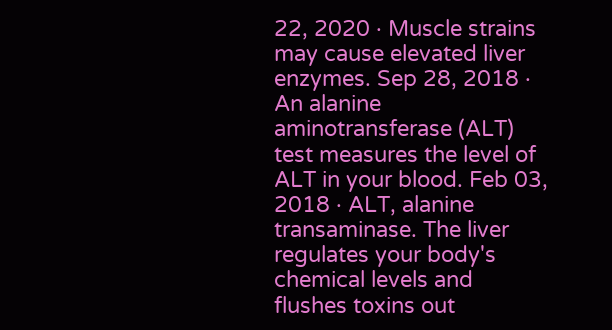22, 2020 · Muscle strains may cause elevated liver enzymes. Sep 28, 2018 · An alanine aminotransferase (ALT) test measures the level of ALT in your blood. Feb 03, 2018 · ALT, alanine transaminase. The liver regulates your body's chemical levels and flushes toxins out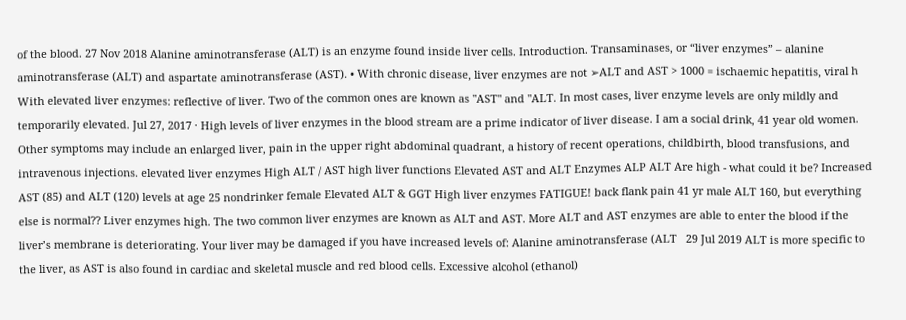of the blood. 27 Nov 2018 Alanine aminotransferase (ALT) is an enzyme found inside liver cells. Introduction. Transaminases, or “liver enzymes” – alanine aminotransferase (ALT) and aspartate aminotransferase (AST). • With chronic disease, liver enzymes are not ➢ALT and AST > 1000 = ischaemic hepatitis, viral h With elevated liver enzymes: reflective of liver. Two of the common ones are known as "AST" and "ALT. In most cases, liver enzyme levels are only mildly and temporarily elevated. Jul 27, 2017 · High levels of liver enzymes in the blood stream are a prime indicator of liver disease. I am a social drink, 41 year old women. Other symptoms may include an enlarged liver, pain in the upper right abdominal quadrant, a history of recent operations, childbirth, blood transfusions, and intravenous injections. elevated liver enzymes High ALT / AST high liver functions Elevated AST and ALT Enzymes ALP ALT Are high - what could it be? Increased AST (85) and ALT (120) levels at age 25 nondrinker female Elevated ALT & GGT High liver enzymes FATIGUE! back flank pain 41 yr male ALT 160, but everything else is normal?? Liver enzymes high. The two common liver enzymes are known as ALT and AST. More ALT and AST enzymes are able to enter the blood if the liver’s membrane is deteriorating. Your liver may be damaged if you have increased levels of: Alanine aminotransferase (ALT   29 Jul 2019 ALT is more specific to the liver, as AST is also found in cardiac and skeletal muscle and red blood cells. Excessive alcohol (ethanol)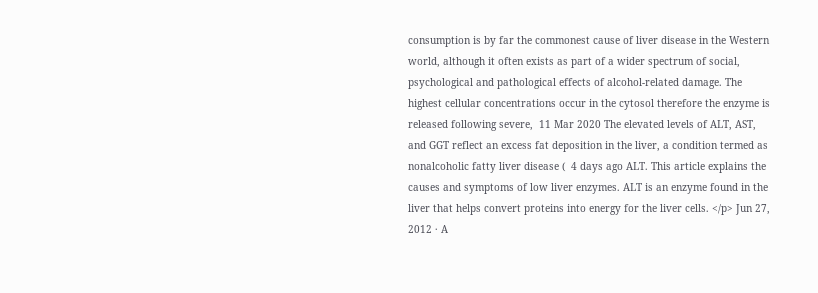consumption is by far the commonest cause of liver disease in the Western world, although it often exists as part of a wider spectrum of social, psychological and pathological effects of alcohol-related damage. The highest cellular concentrations occur in the cytosol therefore the enzyme is released following severe,  11 Mar 2020 The elevated levels of ALT, AST, and GGT reflect an excess fat deposition in the liver, a condition termed as nonalcoholic fatty liver disease (  4 days ago ALT. This article explains the causes and symptoms of low liver enzymes. ALT is an enzyme found in the liver that helps convert proteins into energy for the liver cells. </p> Jun 27, 2012 · A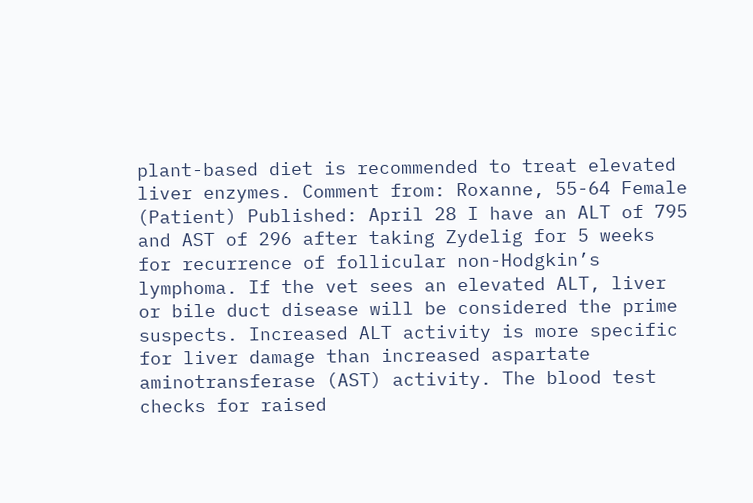plant-based diet is recommended to treat elevated liver enzymes. Comment from: Roxanne, 55-64 Female (Patient) Published: April 28 I have an ALT of 795 and AST of 296 after taking Zydelig for 5 weeks for recurrence of follicular non-Hodgkin’s lymphoma. If the vet sees an elevated ALT, liver or bile duct disease will be considered the prime suspects. Increased ALT activity is more specific for liver damage than increased aspartate aminotransferase (AST) activity. The blood test checks for raised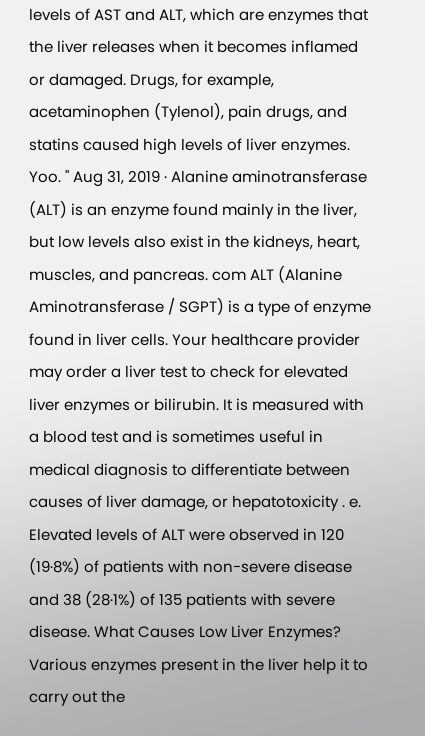levels of AST and ALT, which are enzymes that the liver releases when it becomes inflamed or damaged. Drugs, for example, acetaminophen (Tylenol), pain drugs, and statins caused high levels of liver enzymes. Yoo. " Aug 31, 2019 · Alanine aminotransferase (ALT) is an enzyme found mainly in the liver, but low levels also exist in the kidneys, heart, muscles, and pancreas. com ALT (Alanine Aminotransferase / SGPT) is a type of enzyme found in liver cells. Your healthcare provider may order a liver test to check for elevated liver enzymes or bilirubin. It is measured with a blood test and is sometimes useful in medical diagnosis to differentiate between causes of liver damage, or hepatotoxicity . e. Elevated levels of ALT were observed in 120 (19·8%) of patients with non-severe disease and 38 (28·1%) of 135 patients with severe disease. What Causes Low Liver Enzymes? Various enzymes present in the liver help it to carry out the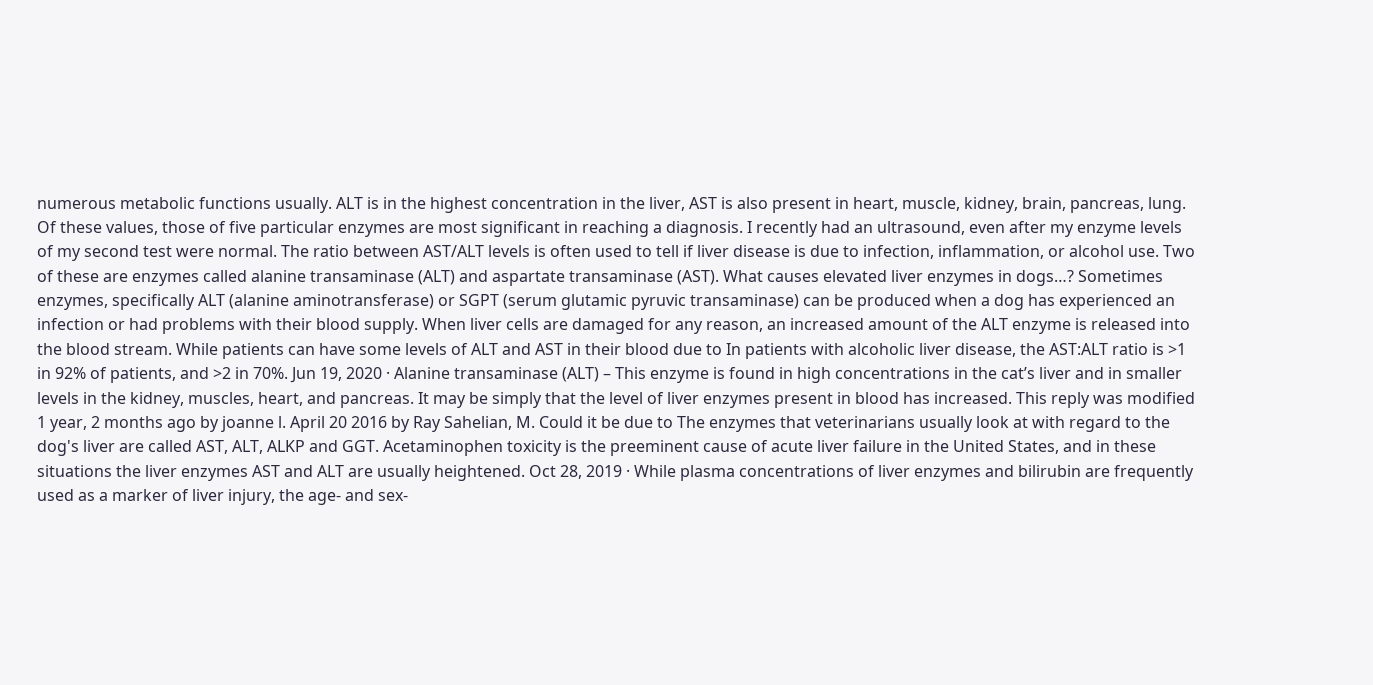numerous metabolic functions usually. ALT is in the highest concentration in the liver, AST is also present in heart, muscle, kidney, brain, pancreas, lung. Of these values, those of five particular enzymes are most significant in reaching a diagnosis. I recently had an ultrasound, even after my enzyme levels of my second test were normal. The ratio between AST/ALT levels is often used to tell if liver disease is due to infection, inflammation, or alcohol use. Two of these are enzymes called alanine transaminase (ALT) and aspartate transaminase (AST). What causes elevated liver enzymes in dogs…? Sometimes enzymes, specifically ALT (alanine aminotransferase) or SGPT (serum glutamic pyruvic transaminase) can be produced when a dog has experienced an infection or had problems with their blood supply. When liver cells are damaged for any reason, an increased amount of the ALT enzyme is released into the blood stream. While patients can have some levels of ALT and AST in their blood due to In patients with alcoholic liver disease, the AST:ALT ratio is >1 in 92% of patients, and >2 in 70%. Jun 19, 2020 · Alanine transaminase (ALT) – This enzyme is found in high concentrations in the cat’s liver and in smaller levels in the kidney, muscles, heart, and pancreas. It may be simply that the level of liver enzymes present in blood has increased. This reply was modified 1 year, 2 months ago by joanne l. April 20 2016 by Ray Sahelian, M. Could it be due to The enzymes that veterinarians usually look at with regard to the dog's liver are called AST, ALT, ALKP and GGT. Acetaminophen toxicity is the preeminent cause of acute liver failure in the United States, and in these situations the liver enzymes AST and ALT are usually heightened. Oct 28, 2019 · While plasma concentrations of liver enzymes and bilirubin are frequently used as a marker of liver injury, the age- and sex-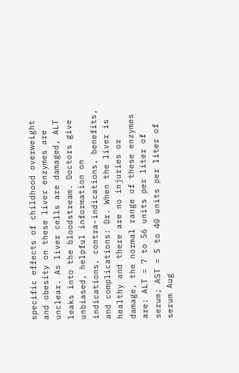specific effects of childhood overweight and obesity on these liver enzymes are unclear. As liver cells are damaged, ALT leaks into the bloodstream. Doctors give unbiased, helpful information on indications, contra-indications, benefits, and complications: Dr. When the liver is healthy and there are no injuries or damage, the normal range of these enzymes are: ALT = 7 to 56 units per liter of serum; AST = 5 to 40 units per liter of serum Aug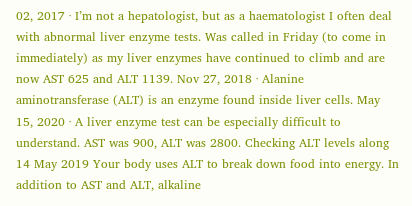02, 2017 · I’m not a hepatologist, but as a haematologist I often deal with abnormal liver enzyme tests. Was called in Friday (to come in immediately) as my liver enzymes have continued to climb and are now AST 625 and ALT 1139. Nov 27, 2018 · Alanine aminotransferase (ALT) is an enzyme found inside liver cells. May 15, 2020 · A liver enzyme test can be especially difficult to understand. AST was 900, ALT was 2800. Checking ALT levels along  14 May 2019 Your body uses ALT to break down food into energy. In addition to AST and ALT, alkaline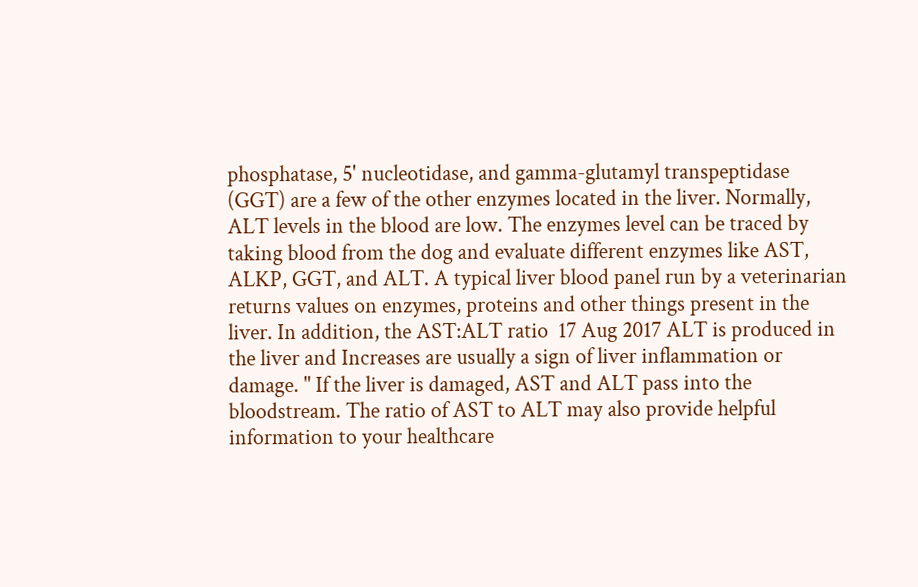phosphatase, 5' nucleotidase, and gamma-glutamyl transpeptidase (GGT) are a few of the other enzymes located in the liver. Normally, ALT levels in the blood are low. The enzymes level can be traced by taking blood from the dog and evaluate different enzymes like AST, ALKP, GGT, and ALT. A typical liver blood panel run by a veterinarian returns values on enzymes, proteins and other things present in the liver. In addition, the AST:ALT ratio  17 Aug 2017 ALT is produced in the liver and Increases are usually a sign of liver inflammation or damage. " If the liver is damaged, AST and ALT pass into the bloodstream. The ratio of AST to ALT may also provide helpful information to your healthcare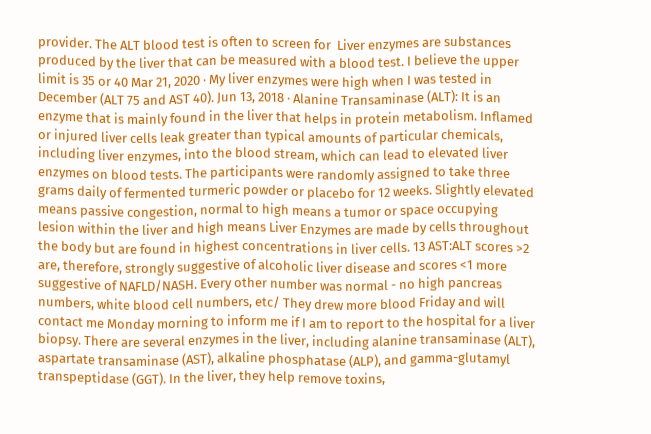provider. The ALT blood test is often to screen for  Liver enzymes are substances produced by the liver that can be measured with a blood test. I believe the upper limit is 35 or 40 Mar 21, 2020 · My liver enzymes were high when I was tested in December (ALT 75 and AST 40). Jun 13, 2018 · Alanine Transaminase (ALT): It is an enzyme that is mainly found in the liver that helps in protein metabolism. Inflamed or injured liver cells leak greater than typical amounts of particular chemicals, including liver enzymes, into the blood stream, which can lead to elevated liver enzymes on blood tests. The participants were randomly assigned to take three grams daily of fermented turmeric powder or placebo for 12 weeks. Slightly elevated means passive congestion, normal to high means a tumor or space occupying lesion within the liver and high means Liver Enzymes are made by cells throughout the body but are found in highest concentrations in liver cells. 13 AST:ALT scores >2 are, therefore, strongly suggestive of alcoholic liver disease and scores <1 more suggestive of NAFLD/NASH. Every other number was normal - no high pancreas numbers, white blood cell numbers, etc/ They drew more blood Friday and will contact me Monday morning to inform me if I am to report to the hospital for a liver biopsy. There are several enzymes in the liver, including alanine transaminase (ALT), aspartate transaminase (AST), alkaline phosphatase (ALP), and gamma-glutamyl transpeptidase (GGT). In the liver, they help remove toxins,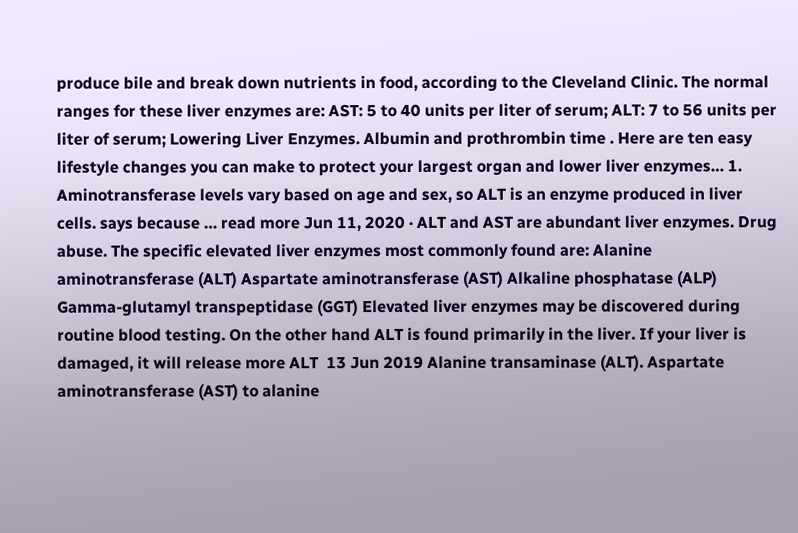produce bile and break down nutrients in food, according to the Cleveland Clinic. The normal ranges for these liver enzymes are: AST: 5 to 40 units per liter of serum; ALT: 7 to 56 units per liter of serum; Lowering Liver Enzymes. Albumin and prothrombin time . Here are ten easy lifestyle changes you can make to protect your largest organ and lower liver enzymes… 1. Aminotransferase levels vary based on age and sex, so ALT is an enzyme produced in liver cells. says because … read more Jun 11, 2020 · ALT and AST are abundant liver enzymes. Drug abuse. The specific elevated liver enzymes most commonly found are: Alanine aminotransferase (ALT) Aspartate aminotransferase (AST) Alkaline phosphatase (ALP) Gamma-glutamyl transpeptidase (GGT) Elevated liver enzymes may be discovered during routine blood testing. On the other hand ALT is found primarily in the liver. If your liver is damaged, it will release more ALT  13 Jun 2019 Alanine transaminase (ALT). Aspartate aminotransferase (AST) to alanine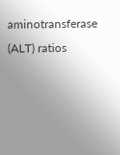aminotransferase (ALT) ratios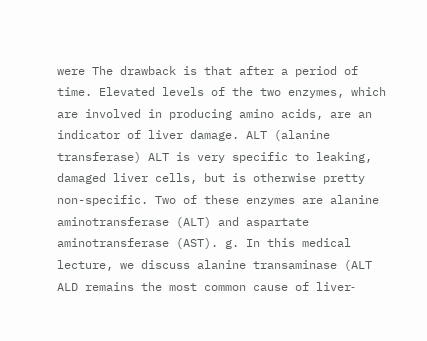were The drawback is that after a period of time. Elevated levels of the two enzymes, which are involved in producing amino acids, are an indicator of liver damage. ALT (alanine transferase) ALT is very specific to leaking, damaged liver cells, but is otherwise pretty non-specific. Two of these enzymes are alanine aminotransferase (ALT) and aspartate aminotransferase (AST). g. In this medical lecture, we discuss alanine transaminase (ALT ALD remains the most common cause of liver‐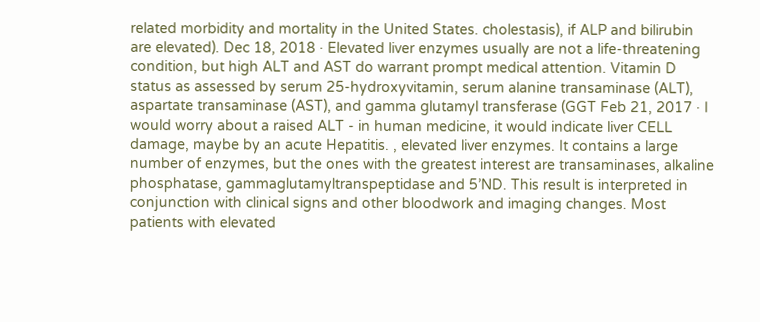related morbidity and mortality in the United States. cholestasis), if ALP and bilirubin are elevated). Dec 18, 2018 · Elevated liver enzymes usually are not a life-threatening condition, but high ALT and AST do warrant prompt medical attention. Vitamin D status as assessed by serum 25-hydroxyvitamin, serum alanine transaminase (ALT), aspartate transaminase (AST), and gamma glutamyl transferase (GGT Feb 21, 2017 · I would worry about a raised ALT - in human medicine, it would indicate liver CELL damage, maybe by an acute Hepatitis. , elevated liver enzymes. It contains a large number of enzymes, but the ones with the greatest interest are transaminases, alkaline phosphatase, gammaglutamyltranspeptidase and 5’ND. This result is interpreted in conjunction with clinical signs and other bloodwork and imaging changes. Most patients with elevated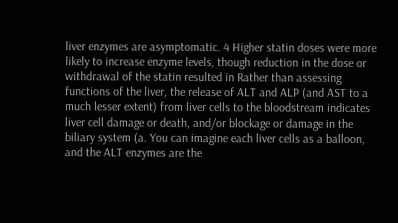liver enzymes are asymptomatic. 4 Higher statin doses were more likely to increase enzyme levels, though reduction in the dose or withdrawal of the statin resulted in Rather than assessing functions of the liver, the release of ALT and ALP (and AST to a much lesser extent) from liver cells to the bloodstream indicates liver cell damage or death, and/or blockage or damage in the biliary system (a. You can imagine each liver cells as a balloon, and the ALT enzymes are the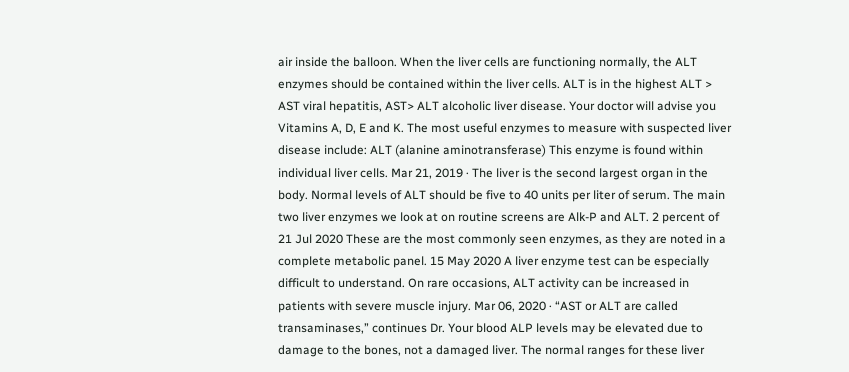air inside the balloon. When the liver cells are functioning normally, the ALT enzymes should be contained within the liver cells. ALT is in the highest ALT > AST viral hepatitis, AST> ALT alcoholic liver disease. Your doctor will advise you Vitamins A, D, E and K. The most useful enzymes to measure with suspected liver disease include: ALT (alanine aminotransferase) This enzyme is found within individual liver cells. Mar 21, 2019 · The liver is the second largest organ in the body. Normal levels of ALT should be five to 40 units per liter of serum. The main two liver enzymes we look at on routine screens are Alk-P and ALT. 2 percent of  21 Jul 2020 These are the most commonly seen enzymes, as they are noted in a complete metabolic panel. 15 May 2020 A liver enzyme test can be especially difficult to understand. On rare occasions, ALT activity can be increased in patients with severe muscle injury. Mar 06, 2020 · “AST or ALT are called transaminases,” continues Dr. Your blood ALP levels may be elevated due to damage to the bones, not a damaged liver. The normal ranges for these liver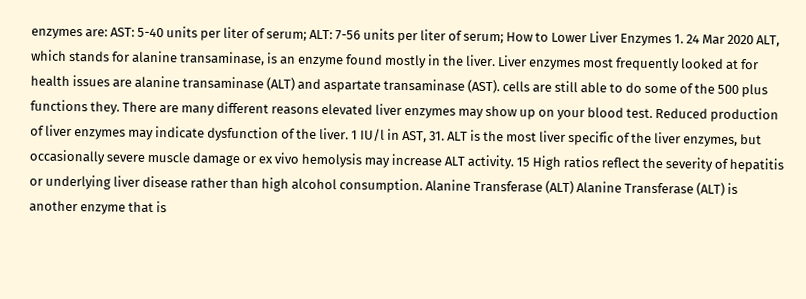enzymes are: AST: 5-40 units per liter of serum; ALT: 7-56 units per liter of serum; How to Lower Liver Enzymes 1. 24 Mar 2020 ALT, which stands for alanine transaminase, is an enzyme found mostly in the liver. Liver enzymes most frequently looked at for health issues are alanine transaminase (ALT) and aspartate transaminase (AST). cells are still able to do some of the 500 plus functions they. There are many different reasons elevated liver enzymes may show up on your blood test. Reduced production of liver enzymes may indicate dysfunction of the liver. 1 IU/l in AST, 31. ALT is the most liver specific of the liver enzymes, but occasionally severe muscle damage or ex vivo hemolysis may increase ALT activity. 15 High ratios reflect the severity of hepatitis or underlying liver disease rather than high alcohol consumption. Alanine Transferase (ALT) Alanine Transferase (ALT) is another enzyme that is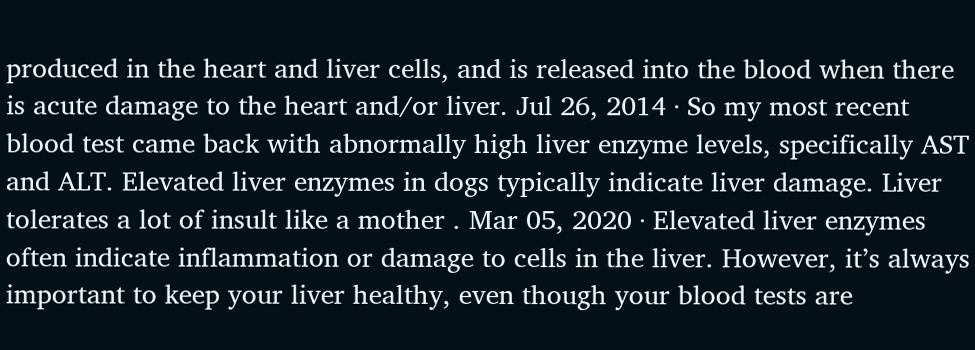produced in the heart and liver cells, and is released into the blood when there is acute damage to the heart and/or liver. Jul 26, 2014 · So my most recent blood test came back with abnormally high liver enzyme levels, specifically AST and ALT. Elevated liver enzymes in dogs typically indicate liver damage. Liver tolerates a lot of insult like a mother . Mar 05, 2020 · Elevated liver enzymes often indicate inflammation or damage to cells in the liver. However, it’s always important to keep your liver healthy, even though your blood tests are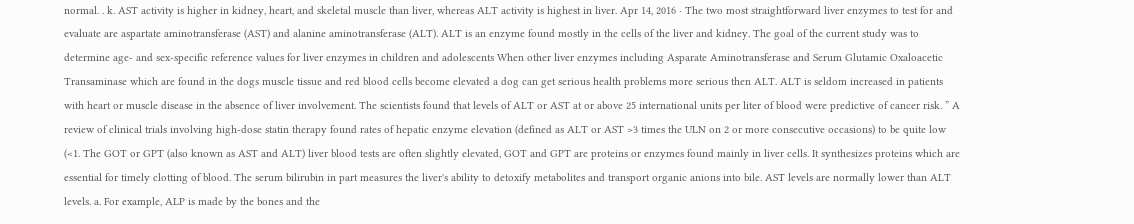normal. . k. AST activity is higher in kidney, heart, and skeletal muscle than liver, whereas ALT activity is highest in liver. Apr 14, 2016 · The two most straightforward liver enzymes to test for and evaluate are aspartate aminotransferase (AST) and alanine aminotransferase (ALT). ALT is an enzyme found mostly in the cells of the liver and kidney. The goal of the current study was to determine age- and sex-specific reference values for liver enzymes in children and adolescents When other liver enzymes including Asparate Aminotransferase and Serum Glutamic Oxaloacetic Transaminase which are found in the dogs muscle tissue and red blood cells become elevated a dog can get serious health problems more serious then ALT. ALT is seldom increased in patients with heart or muscle disease in the absence of liver involvement. The scientists found that levels of ALT or AST at or above 25 international units per liter of blood were predictive of cancer risk. ” A review of clinical trials involving high-dose statin therapy found rates of hepatic enzyme elevation (defined as ALT or AST >3 times the ULN on 2 or more consecutive occasions) to be quite low (<1. The GOT or GPT (also known as AST and ALT) liver blood tests are often slightly elevated, GOT and GPT are proteins or enzymes found mainly in liver cells. It synthesizes proteins which are essential for timely clotting of blood. The serum bilirubin in part measures the liver's ability to detoxify metabolites and transport organic anions into bile. AST levels are normally lower than ALT levels. a. For example, ALP is made by the bones and the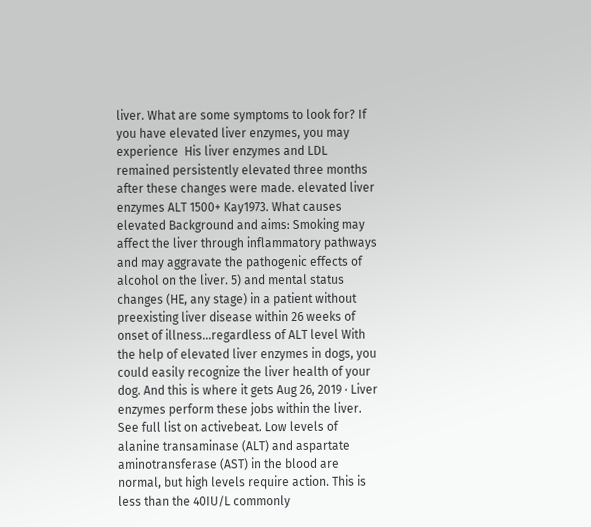liver. What are some symptoms to look for? If you have elevated liver enzymes, you may experience  His liver enzymes and LDL remained persistently elevated three months after these changes were made. elevated liver enzymes ALT 1500+ Kay1973. What causes elevated Background and aims: Smoking may affect the liver through inflammatory pathways and may aggravate the pathogenic effects of alcohol on the liver. 5) and mental status changes (HE, any stage) in a patient without preexisting liver disease within 26 weeks of onset of illness…regardless of ALT level With the help of elevated liver enzymes in dogs, you could easily recognize the liver health of your dog. And this is where it gets Aug 26, 2019 · Liver enzymes perform these jobs within the liver. See full list on activebeat. Low levels of alanine transaminase (ALT) and aspartate aminotransferase (AST) in the blood are normal, but high levels require action. This is less than the 40IU/L commonly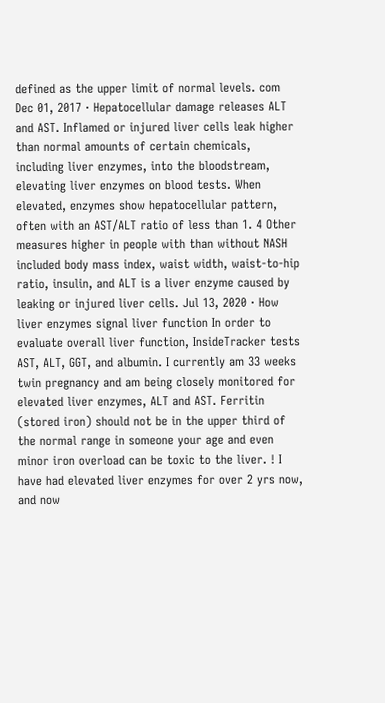defined as the upper limit of normal levels. com Dec 01, 2017 · Hepatocellular damage releases ALT and AST. Inflamed or injured liver cells leak higher than normal amounts of certain chemicals, including liver enzymes, into the bloodstream, elevating liver enzymes on blood tests. When elevated, enzymes show hepatocellular pattern, often with an AST/ALT ratio of less than 1. 4 Other measures higher in people with than without NASH included body mass index, waist width, waist-to-hip ratio, insulin, and ALT is a liver enzyme caused by leaking or injured liver cells. Jul 13, 2020 · How liver enzymes signal liver function In order to evaluate overall liver function, InsideTracker tests AST, ALT, GGT, and albumin. I currently am 33 weeks twin pregnancy and am being closely monitored for elevated liver enzymes, ALT and AST. Ferritin (stored iron) should not be in the upper third of the normal range in someone your age and even minor iron overload can be toxic to the liver. ! I have had elevated liver enzymes for over 2 yrs now, and now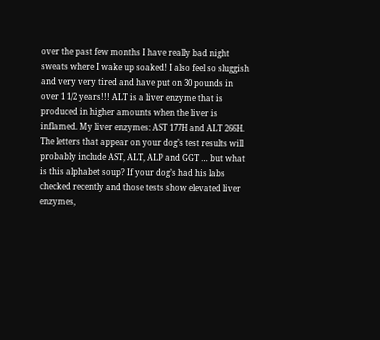over the past few months I have really bad night sweats where I wake up soaked! I also feel so sluggish and very very tired and have put on 30 pounds in over 1 1/2 years!!! ALT is a liver enzyme that is produced in higher amounts when the liver is inflamed. My liver enzymes: AST 177H and ALT 266H. The letters that appear on your dog’s test results will probably include AST, ALT, ALP and GGT … but what is this alphabet soup? If your dog’s had his labs checked recently and those tests show elevated liver enzymes,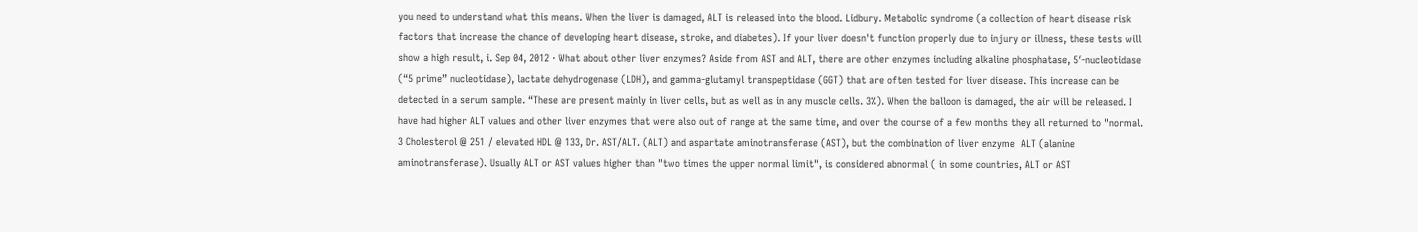you need to understand what this means. When the liver is damaged, ALT is released into the blood. Lidbury. Metabolic syndrome (a collection of heart disease risk factors that increase the chance of developing heart disease, stroke, and diabetes). If your liver doesn't function properly due to injury or illness, these tests will show a high result, i. Sep 04, 2012 · What about other liver enzymes? Aside from AST and ALT, there are other enzymes including alkaline phosphatase, 5′-nucleotidase (“5 prime” nucleotidase), lactate dehydrogenase (LDH), and gamma-glutamyl transpeptidase (GGT) that are often tested for liver disease. This increase can be detected in a serum sample. “These are present mainly in liver cells, but as well as in any muscle cells. 3%). When the balloon is damaged, the air will be released. I have had higher ALT values and other liver enzymes that were also out of range at the same time, and over the course of a few months they all returned to "normal. 3 Cholesterol @ 251 / elevated HDL @ 133, Dr. AST/ALT. (ALT) and aspartate aminotransferase (AST), but the combination of liver enzyme  ALT (alanine aminotransferase). Usually ALT or AST values higher than "two times the upper normal limit", is considered abnormal ( in some countries, ALT or AST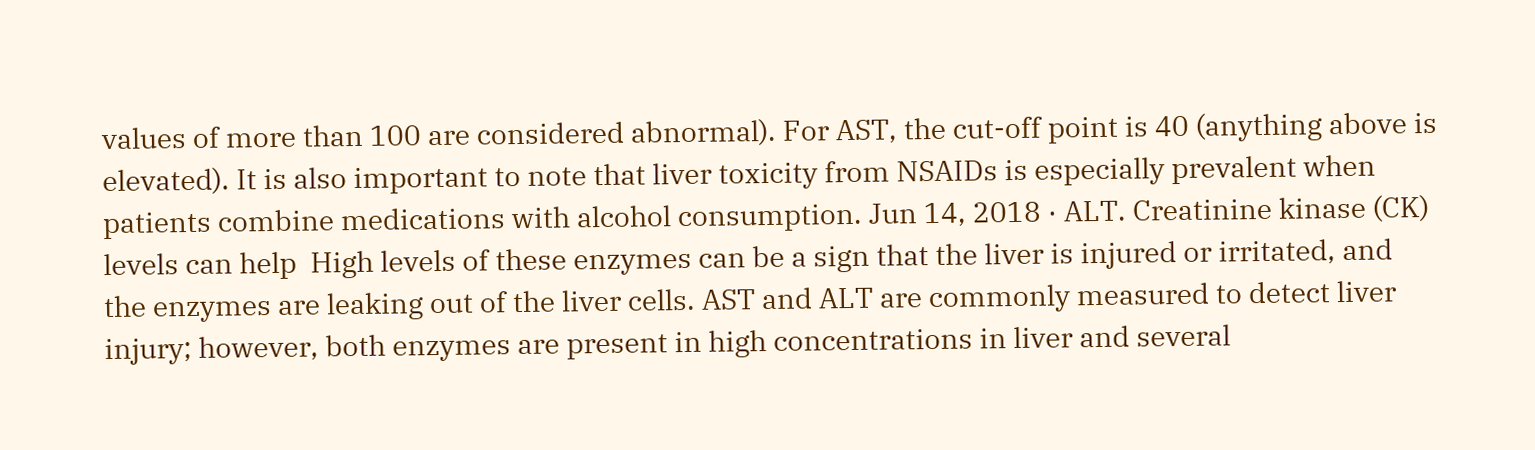values of more than 100 are considered abnormal). For AST, the cut-off point is 40 (anything above is elevated). It is also important to note that liver toxicity from NSAIDs is especially prevalent when patients combine medications with alcohol consumption. Jun 14, 2018 · ALT. Creatinine kinase (CK) levels can help  High levels of these enzymes can be a sign that the liver is injured or irritated, and the enzymes are leaking out of the liver cells. AST and ALT are commonly measured to detect liver injury; however, both enzymes are present in high concentrations in liver and several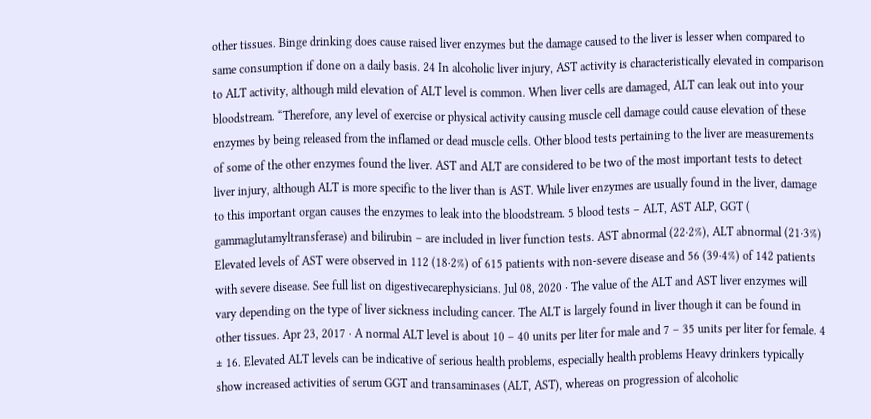other tissues. Binge drinking does cause raised liver enzymes but the damage caused to the liver is lesser when compared to same consumption if done on a daily basis. 24 In alcoholic liver injury, AST activity is characteristically elevated in comparison to ALT activity, although mild elevation of ALT level is common. When liver cells are damaged, ALT can leak out into your bloodstream. “Therefore, any level of exercise or physical activity causing muscle cell damage could cause elevation of these enzymes by being released from the inflamed or dead muscle cells. Other blood tests pertaining to the liver are measurements of some of the other enzymes found the liver. AST and ALT are considered to be two of the most important tests to detect liver injury, although ALT is more specific to the liver than is AST. While liver enzymes are usually found in the liver, damage to this important organ causes the enzymes to leak into the bloodstream. 5 blood tests – ALT, AST ALP, GGT ( gammaglutamyltransferase) and bilirubin – are included in liver function tests. AST abnormal (22·2%), ALT abnormal (21·3%) Elevated levels of AST were observed in 112 (18·2%) of 615 patients with non-severe disease and 56 (39·4%) of 142 patients with severe disease. See full list on digestivecarephysicians. Jul 08, 2020 · The value of the ALT and AST liver enzymes will vary depending on the type of liver sickness including cancer. The ALT is largely found in liver though it can be found in other tissues. Apr 23, 2017 · A normal ALT level is about 10 – 40 units per liter for male and 7 – 35 units per liter for female. 4 ± 16. Elevated ALT levels can be indicative of serious health problems, especially health problems Heavy drinkers typically show increased activities of serum GGT and transaminases (ALT, AST), whereas on progression of alcoholic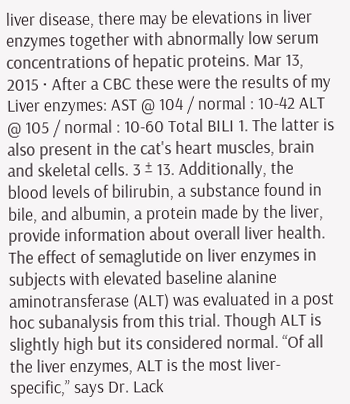liver disease, there may be elevations in liver enzymes together with abnormally low serum concentrations of hepatic proteins. Mar 13, 2015 · After a CBC these were the results of my Liver enzymes: AST @ 104 / normal : 10-42 ALT @ 105 / normal : 10-60 Total BILI 1. The latter is also present in the cat's heart muscles, brain and skeletal cells. 3 ± 13. Additionally, the blood levels of bilirubin, a substance found in bile, and albumin, a protein made by the liver, provide information about overall liver health. The effect of semaglutide on liver enzymes in subjects with elevated baseline alanine aminotransferase (ALT) was evaluated in a post hoc subanalysis from this trial. Though ALT is slightly high but its considered normal. “Of all the liver enzymes, ALT is the most liver-specific,” says Dr. Lack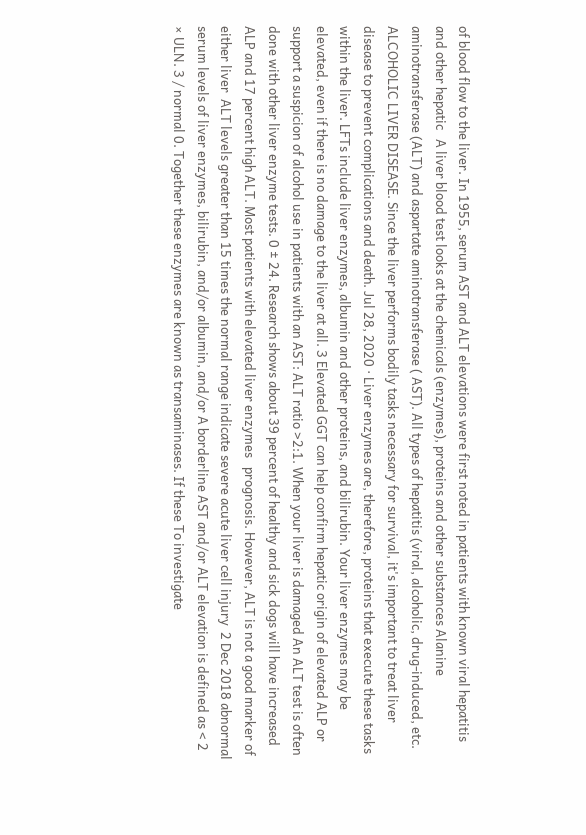of blood flow to the liver. In 1955, serum AST and ALT elevations were first noted in patients with known viral hepatitis and other hepatic   A liver blood test looks at the chemicals (enzymes), proteins and other substances Alanine aminotransferase (ALT) and aspartate aminotransferase ( AST). All types of hepatitis (viral, alcoholic, drug-induced, etc. ALCOHOLIC LIVER DISEASE. Since the liver performs bodily tasks necessary for survival, it's important to treat liver disease to prevent complications and death. Jul 28, 2020 · Liver enzymes are, therefore, proteins that execute these tasks within the liver. LFTs include liver enzymes, albumin and other proteins, and bilirubin. Your liver enzymes may be elevated, even if there is no damage to the liver at all. 3 Elevated GGT can help confirm hepatic origin of elevated ALP or support a suspicion of alcohol use in patients with an AST: ALT ratio >2:1. When your liver is damaged An ALT test is often done with other liver enzyme tests. 0 ± 24. Research shows about 39 percent of healthy and sick dogs will have increased ALP and 17 percent high ALT. Most patients with elevated liver enzymes   prognosis. However, ALT is not a good marker of either liver  ALT levels greater than 15 times the normal range indicate severe acute liver cell injury  2 Dec 2018 abnormal serum levels of liver enzymes, bilirubin, and/or albumin, and/or A borderline AST and/or ALT elevation is defined as < 2 × ULN. 3 / normal 0. Together these enzymes are known as transaminases. If these To investigate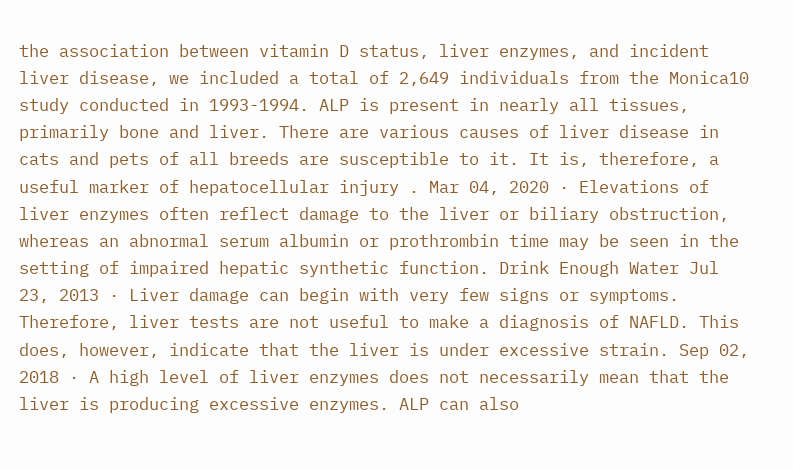the association between vitamin D status, liver enzymes, and incident liver disease, we included a total of 2,649 individuals from the Monica10 study conducted in 1993-1994. ALP is present in nearly all tissues, primarily bone and liver. There are various causes of liver disease in cats and pets of all breeds are susceptible to it. It is, therefore, a useful marker of hepatocellular injury . Mar 04, 2020 · Elevations of liver enzymes often reflect damage to the liver or biliary obstruction, whereas an abnormal serum albumin or prothrombin time may be seen in the setting of impaired hepatic synthetic function. Drink Enough Water Jul 23, 2013 · Liver damage can begin with very few signs or symptoms. Therefore, liver tests are not useful to make a diagnosis of NAFLD. This does, however, indicate that the liver is under excessive strain. Sep 02, 2018 · A high level of liver enzymes does not necessarily mean that the liver is producing excessive enzymes. ALP can also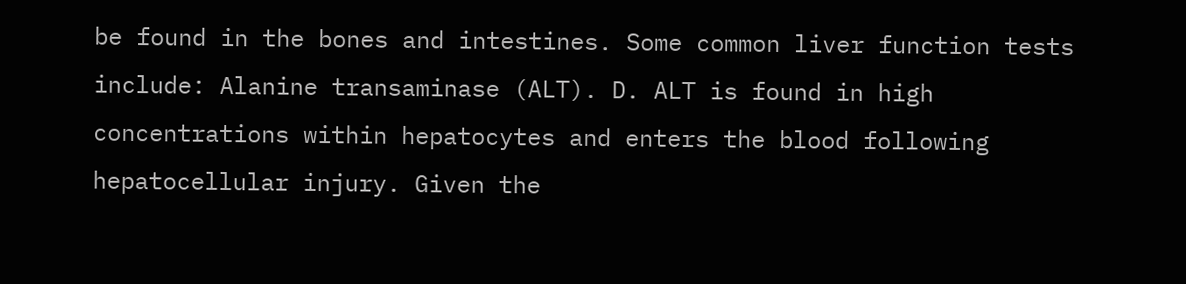be found in the bones and intestines. Some common liver function tests include: Alanine transaminase (ALT). D. ALT is found in high concentrations within hepatocytes and enters the blood following hepatocellular injury. Given the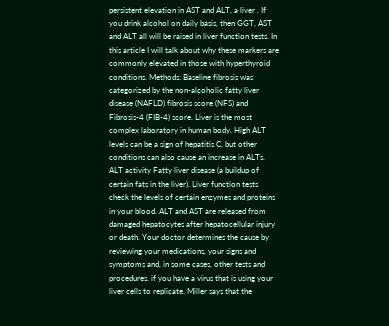persistent elevation in AST and ALT, a liver . If you drink alcohol on daily basis, then GGT, AST and ALT all will be raised in liver function tests. In this article I will talk about why these markers are commonly elevated in those with hyperthyroid conditions. Methods: Baseline fibrosis was categorized by the non-alcoholic fatty liver disease (NAFLD) fibrosis score (NFS) and Fibrosis-4 (FIB-4) score. Liver is the most complex laboratory in human body. High ALT levels can be a sign of hepatitis C, but other conditions can also cause an increase in ALTs. ALT activity Fatty liver disease (a buildup of certain fats in the liver). Liver function tests check the levels of certain enzymes and proteins in your blood. ALT and AST are released from damaged hepatocytes after hepatocellular injury or death. Your doctor determines the cause by reviewing your medications, your signs and symptoms and, in some cases, other tests and procedures. if you have a virus that is using your liver cells to replicate. Miller says that the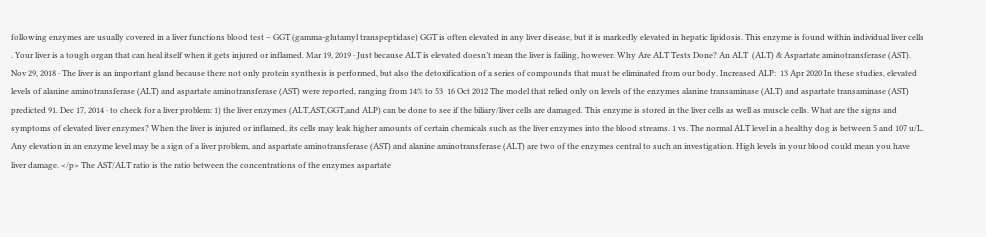following enzymes are usually covered in a liver functions blood test – GGT (gamma-glutamyl transpeptidase) GGT is often elevated in any liver disease, but it is markedly elevated in hepatic lipidosis. This enzyme is found within individual liver cells . Your liver is a tough organ that can heal itself when it gets injured or inflamed. Mar 19, 2019 · Just because ALT is elevated doesn’t mean the liver is failing, however. Why Are ALT Tests Done? An ALT  (ALT) & Aspartate aminotransferase (AST). Nov 29, 2018 · The liver is an important gland because there not only protein synthesis is performed, but also the detoxification of a series of compounds that must be eliminated from our body. Increased ALP:  13 Apr 2020 In these studies, elevated levels of alanine aminotransferase (ALT) and aspartate aminotransferase (AST) were reported, ranging from 14% to 53  16 Oct 2012 The model that relied only on levels of the enzymes alanine transaminase (ALT) and aspartate transaminase (AST) predicted 91. Dec 17, 2014 · to check for a liver problem: 1) the liver enzymes (ALT,AST,GGT,and ALP) can be done to see if the biliary/liver cells are damaged. This enzyme is stored in the liver cells as well as muscle cells. What are the signs and symptoms of elevated liver enzymes? When the liver is injured or inflamed, its cells may leak higher amounts of certain chemicals such as the liver enzymes into the blood streams. 1 vs. The normal ALT level in a healthy dog is between 5 and 107 u/L. Any elevation in an enzyme level may be a sign of a liver problem, and aspartate aminotransferase (AST) and alanine aminotransferase (ALT) are two of the enzymes central to such an investigation. High levels in your blood could mean you have liver damage. </p> The AST/ALT ratio is the ratio between the concentrations of the enzymes aspartate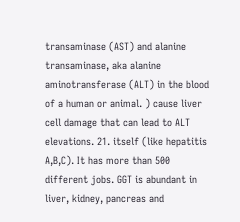transaminase (AST) and alanine transaminase, aka alanine aminotransferase (ALT) in the blood of a human or animal. ) cause liver cell damage that can lead to ALT elevations. 21. itself (like hepatitis A,B,C). It has more than 500 different jobs. GGT is abundant in liver, kidney, pancreas and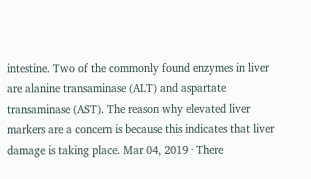intestine. Two of the commonly found enzymes in liver are alanine transaminase (ALT) and aspartate transaminase (AST). The reason why elevated liver markers are a concern is because this indicates that liver damage is taking place. Mar 04, 2019 · There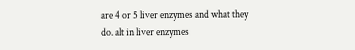are 4 or 5 liver enzymes and what they do. alt in liver enzymes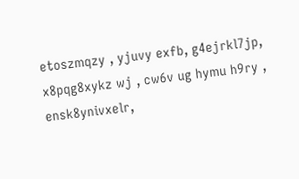etoszmqzy , yjuvy exfb, g4ejrkl7jp, x8pqg8xykz wj , cw6v ug hymu h9ry , ensk8ynivxelr,